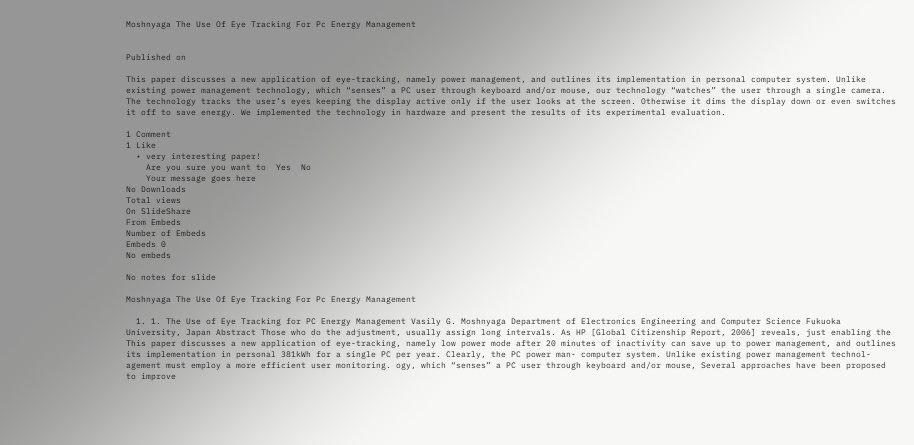Moshnyaga The Use Of Eye Tracking For Pc Energy Management


Published on

This paper discusses a new application of eye-tracking, namely power management, and outlines its implementation in personal computer system. Unlike existing power management technology, which “senses” a PC user through keyboard and/or mouse, our technology “watches” the user through a single camera. The technology tracks the user’s eyes keeping the display active only if the user looks at the screen. Otherwise it dims the display down or even switches it off to save energy. We implemented the technology in hardware and present the results of its experimental evaluation.

1 Comment
1 Like
  • very interesting paper!
    Are you sure you want to  Yes  No
    Your message goes here
No Downloads
Total views
On SlideShare
From Embeds
Number of Embeds
Embeds 0
No embeds

No notes for slide

Moshnyaga The Use Of Eye Tracking For Pc Energy Management

  1. 1. The Use of Eye Tracking for PC Energy Management Vasily G. Moshnyaga Department of Electronics Engineering and Computer Science Fukuoka University, Japan Abstract Those who do the adjustment, usually assign long intervals. As HP [Global Citizenship Report, 2006] reveals, just enabling the This paper discusses a new application of eye-tracking, namely low power mode after 20 minutes of inactivity can save up to power management, and outlines its implementation in personal 381kWh for a single PC per year. Clearly, the PC power man- computer system. Unlike existing power management technol- agement must employ a more efficient user monitoring. ogy, which “senses” a PC user through keyboard and/or mouse, Several approaches have been proposed to improve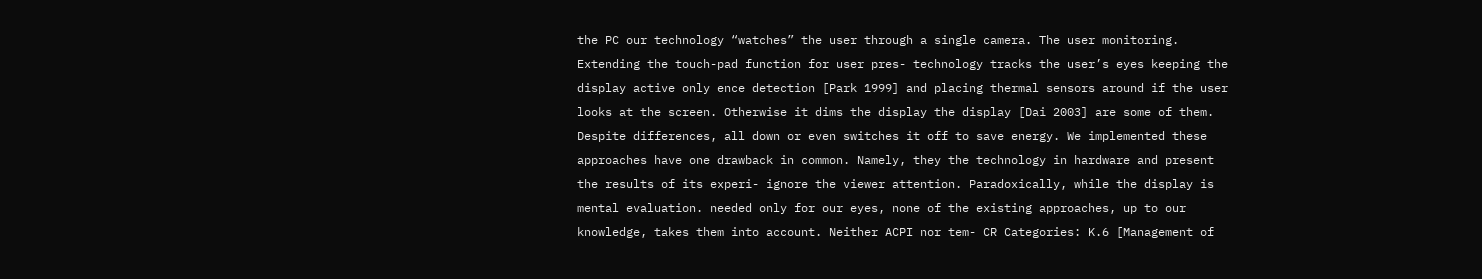the PC our technology “watches” the user through a single camera. The user monitoring. Extending the touch-pad function for user pres- technology tracks the user’s eyes keeping the display active only ence detection [Park 1999] and placing thermal sensors around if the user looks at the screen. Otherwise it dims the display the display [Dai 2003] are some of them. Despite differences, all down or even switches it off to save energy. We implemented these approaches have one drawback in common. Namely, they the technology in hardware and present the results of its experi- ignore the viewer attention. Paradoxically, while the display is mental evaluation. needed only for our eyes, none of the existing approaches, up to our knowledge, takes them into account. Neither ACPI nor tem- CR Categories: K.6 [Management of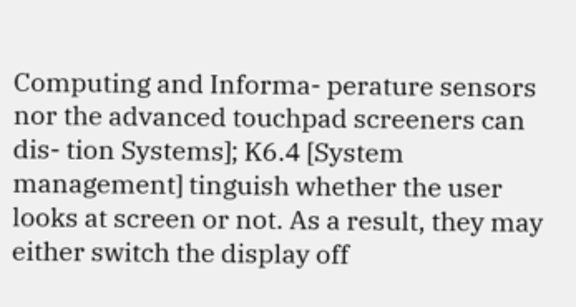Computing and Informa- perature sensors nor the advanced touchpad screeners can dis- tion Systems]; K6.4 [System management] tinguish whether the user looks at screen or not. As a result, they may either switch the display off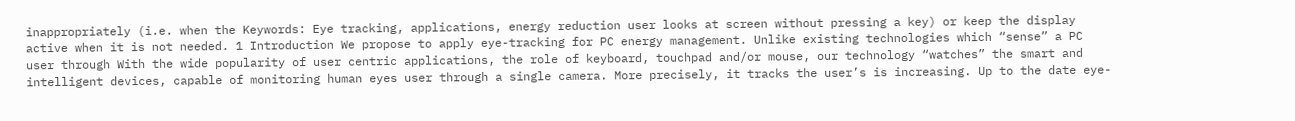inappropriately (i.e. when the Keywords: Eye tracking, applications, energy reduction user looks at screen without pressing a key) or keep the display active when it is not needed. 1 Introduction We propose to apply eye-tracking for PC energy management. Unlike existing technologies which “sense” a PC user through With the wide popularity of user centric applications, the role of keyboard, touchpad and/or mouse, our technology “watches” the smart and intelligent devices, capable of monitoring human eyes user through a single camera. More precisely, it tracks the user’s is increasing. Up to the date eye-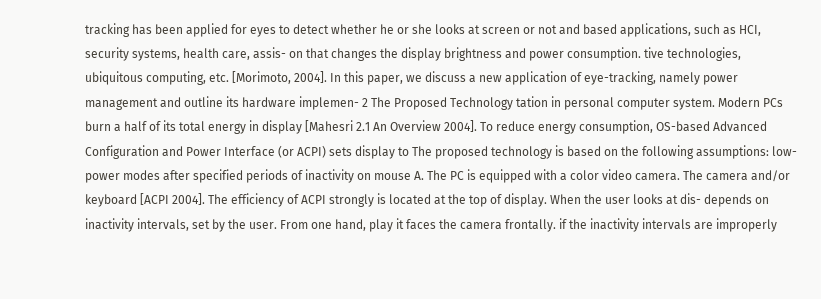tracking has been applied for eyes to detect whether he or she looks at screen or not and based applications, such as HCI, security systems, health care, assis- on that changes the display brightness and power consumption. tive technologies, ubiquitous computing, etc. [Morimoto, 2004]. In this paper, we discuss a new application of eye-tracking, namely power management and outline its hardware implemen- 2 The Proposed Technology tation in personal computer system. Modern PCs burn a half of its total energy in display [Mahesri 2.1 An Overview 2004]. To reduce energy consumption, OS-based Advanced Configuration and Power Interface (or ACPI) sets display to The proposed technology is based on the following assumptions: low-power modes after specified periods of inactivity on mouse A. The PC is equipped with a color video camera. The camera and/or keyboard [ACPI 2004]. The efficiency of ACPI strongly is located at the top of display. When the user looks at dis- depends on inactivity intervals, set by the user. From one hand, play it faces the camera frontally. if the inactivity intervals are improperly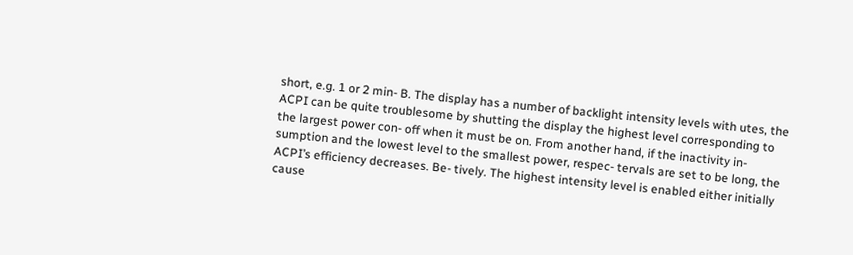short, e.g. 1 or 2 min- B. The display has a number of backlight intensity levels with utes, the ACPI can be quite troublesome by shutting the display the highest level corresponding to the largest power con- off when it must be on. From another hand, if the inactivity in- sumption and the lowest level to the smallest power, respec- tervals are set to be long, the ACPI’s efficiency decreases. Be- tively. The highest intensity level is enabled either initially cause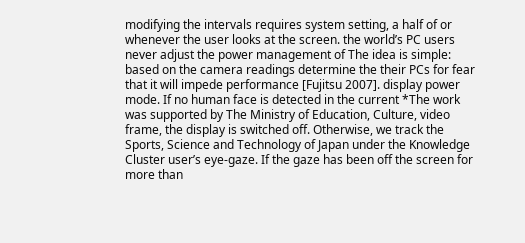modifying the intervals requires system setting, a half of or whenever the user looks at the screen. the world’s PC users never adjust the power management of The idea is simple: based on the camera readings determine the their PCs for fear that it will impede performance [Fujitsu 2007]. display power mode. If no human face is detected in the current *The work was supported by The Ministry of Education, Culture, video frame, the display is switched off. Otherwise, we track the Sports, Science and Technology of Japan under the Knowledge Cluster user’s eye-gaze. If the gaze has been off the screen for more than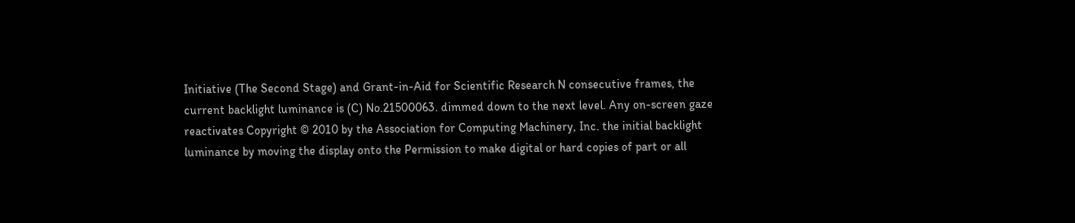Initiative (The Second Stage) and Grant-in-Aid for Scientific Research N consecutive frames, the current backlight luminance is (C) No.21500063. dimmed down to the next level. Any on-screen gaze reactivates Copyright © 2010 by the Association for Computing Machinery, Inc. the initial backlight luminance by moving the display onto the Permission to make digital or hard copies of part or all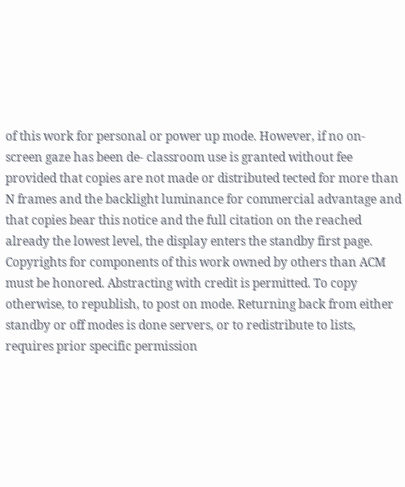of this work for personal or power up mode. However, if no on-screen gaze has been de- classroom use is granted without fee provided that copies are not made or distributed tected for more than N frames and the backlight luminance for commercial advantage and that copies bear this notice and the full citation on the reached already the lowest level, the display enters the standby first page. Copyrights for components of this work owned by others than ACM must be honored. Abstracting with credit is permitted. To copy otherwise, to republish, to post on mode. Returning back from either standby or off modes is done servers, or to redistribute to lists, requires prior specific permission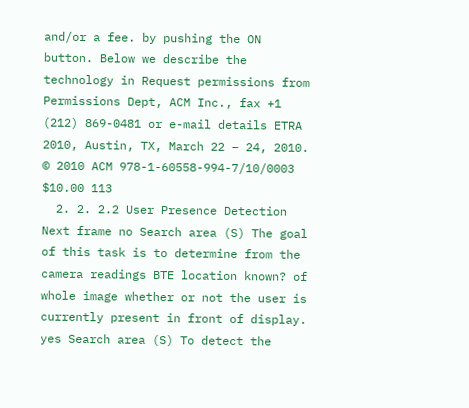and/or a fee. by pushing the ON button. Below we describe the technology in Request permissions from Permissions Dept, ACM Inc., fax +1 (212) 869-0481 or e-mail details ETRA 2010, Austin, TX, March 22 – 24, 2010. © 2010 ACM 978-1-60558-994-7/10/0003 $10.00 113
  2. 2. 2.2 User Presence Detection Next frame no Search area (S) The goal of this task is to determine from the camera readings BTE location known? of whole image whether or not the user is currently present in front of display. yes Search area (S) To detect the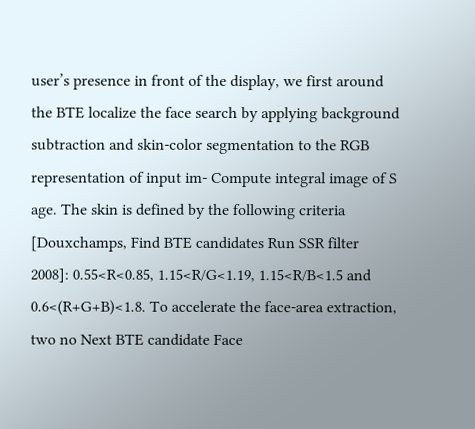user’s presence in front of the display, we first around the BTE localize the face search by applying background subtraction and skin-color segmentation to the RGB representation of input im- Compute integral image of S age. The skin is defined by the following criteria [Douxchamps, Find BTE candidates Run SSR filter 2008]: 0.55<R<0.85, 1.15<R/G<1.19, 1.15<R/B<1.5 and 0.6<(R+G+B)<1.8. To accelerate the face-area extraction, two no Next BTE candidate Face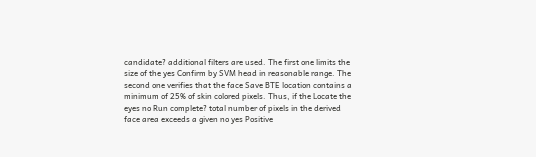candidate? additional filters are used. The first one limits the size of the yes Confirm by SVM head in reasonable range. The second one verifies that the face Save BTE location contains a minimum of 25% of skin colored pixels. Thus, if the Locate the eyes no Run complete? total number of pixels in the derived face area exceeds a given no yes Positive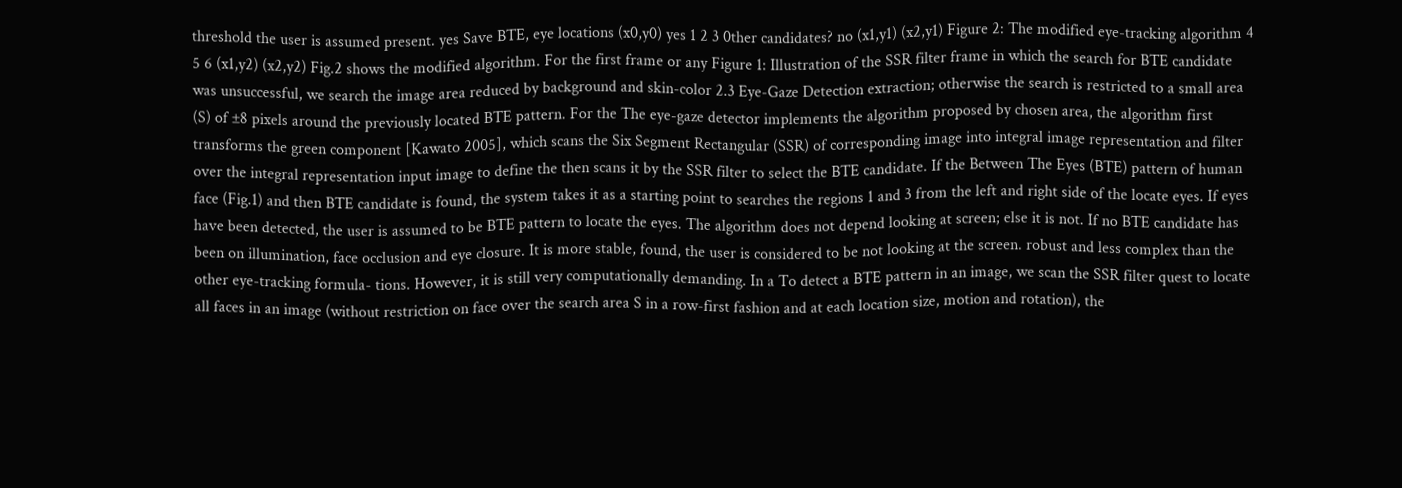threshold the user is assumed present. yes Save BTE, eye locations (x0,y0) yes 1 2 3 0ther candidates? no (x1,y1) (x2,y1) Figure 2: The modified eye-tracking algorithm 4 5 6 (x1,y2) (x2,y2) Fig.2 shows the modified algorithm. For the first frame or any Figure 1: Illustration of the SSR filter frame in which the search for BTE candidate was unsuccessful, we search the image area reduced by background and skin-color 2.3 Eye-Gaze Detection extraction; otherwise the search is restricted to a small area (S) of ±8 pixels around the previously located BTE pattern. For the The eye-gaze detector implements the algorithm proposed by chosen area, the algorithm first transforms the green component [Kawato 2005], which scans the Six Segment Rectangular (SSR) of corresponding image into integral image representation and filter over the integral representation input image to define the then scans it by the SSR filter to select the BTE candidate. If the Between The Eyes (BTE) pattern of human face (Fig.1) and then BTE candidate is found, the system takes it as a starting point to searches the regions 1 and 3 from the left and right side of the locate eyes. If eyes have been detected, the user is assumed to be BTE pattern to locate the eyes. The algorithm does not depend looking at screen; else it is not. If no BTE candidate has been on illumination, face occlusion and eye closure. It is more stable, found, the user is considered to be not looking at the screen. robust and less complex than the other eye-tracking formula- tions. However, it is still very computationally demanding. In a To detect a BTE pattern in an image, we scan the SSR filter quest to locate all faces in an image (without restriction on face over the search area S in a row-first fashion and at each location size, motion and rotation), the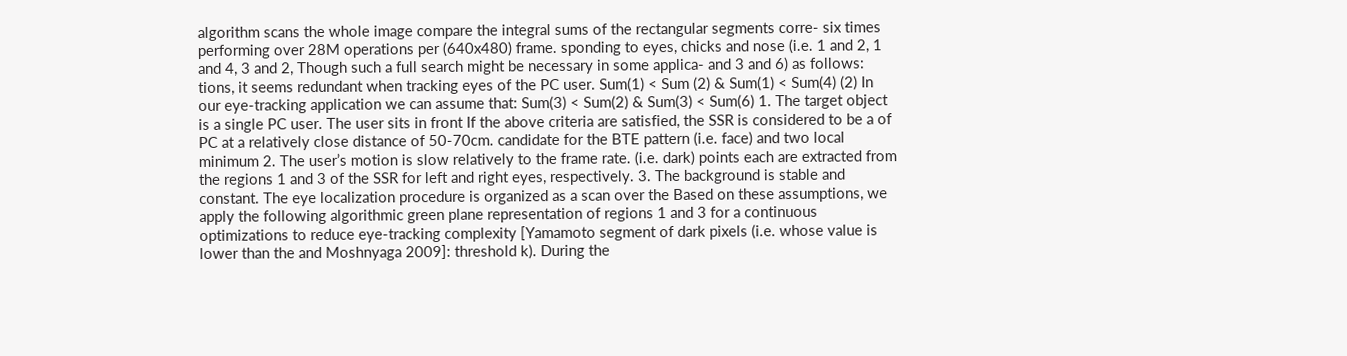algorithm scans the whole image compare the integral sums of the rectangular segments corre- six times performing over 28M operations per (640x480) frame. sponding to eyes, chicks and nose (i.e. 1 and 2, 1 and 4, 3 and 2, Though such a full search might be necessary in some applica- and 3 and 6) as follows: tions, it seems redundant when tracking eyes of the PC user. Sum(1) < Sum (2) & Sum(1) < Sum(4) (2) In our eye-tracking application we can assume that: Sum(3) < Sum(2) & Sum(3) < Sum(6) 1. The target object is a single PC user. The user sits in front If the above criteria are satisfied, the SSR is considered to be a of PC at a relatively close distance of 50-70cm. candidate for the BTE pattern (i.e. face) and two local minimum 2. The user’s motion is slow relatively to the frame rate. (i.e. dark) points each are extracted from the regions 1 and 3 of the SSR for left and right eyes, respectively. 3. The background is stable and constant. The eye localization procedure is organized as a scan over the Based on these assumptions, we apply the following algorithmic green plane representation of regions 1 and 3 for a continuous optimizations to reduce eye-tracking complexity [Yamamoto segment of dark pixels (i.e. whose value is lower than the and Moshnyaga 2009]: threshold k). During the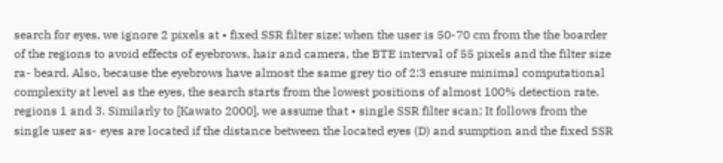search for eyes, we ignore 2 pixels at • fixed SSR filter size; when the user is 50-70 cm from the the boarder of the regions to avoid effects of eyebrows, hair and camera, the BTE interval of 55 pixels and the filter size ra- beard. Also, because the eyebrows have almost the same grey tio of 2:3 ensure minimal computational complexity at level as the eyes, the search starts from the lowest positions of almost 100% detection rate. regions 1 and 3. Similarly to [Kawato 2000], we assume that • single SSR filter scan; It follows from the single user as- eyes are located if the distance between the located eyes (D) and sumption and the fixed SSR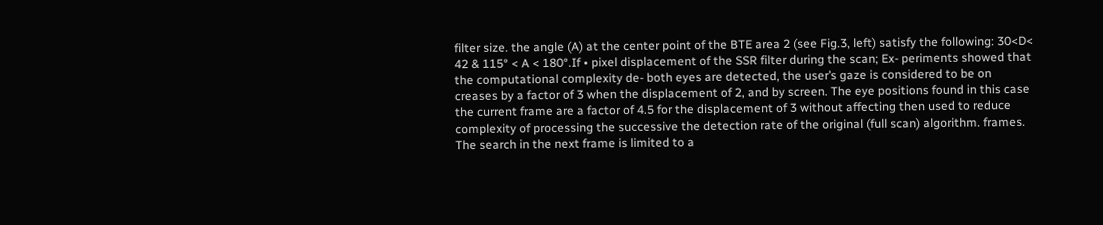filter size. the angle (A) at the center point of the BTE area 2 (see Fig.3, left) satisfy the following: 30<D< 42 & 115° < A < 180°.If • pixel displacement of the SSR filter during the scan; Ex- periments showed that the computational complexity de- both eyes are detected, the user’s gaze is considered to be on creases by a factor of 3 when the displacement of 2, and by screen. The eye positions found in this case the current frame are a factor of 4.5 for the displacement of 3 without affecting then used to reduce complexity of processing the successive the detection rate of the original (full scan) algorithm. frames. The search in the next frame is limited to a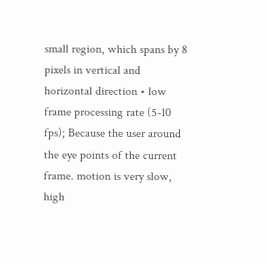small region, which spans by 8 pixels in vertical and horizontal direction • low frame processing rate (5-10 fps); Because the user around the eye points of the current frame. motion is very slow, high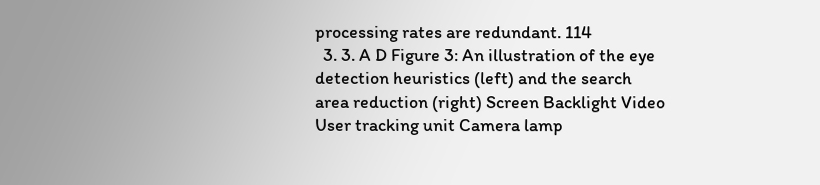processing rates are redundant. 114
  3. 3. A D Figure 3: An illustration of the eye detection heuristics (left) and the search area reduction (right) Screen Backlight Video User tracking unit Camera lamp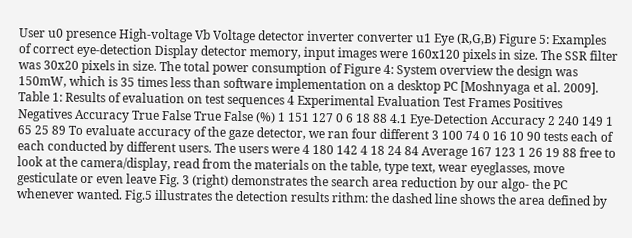User u0 presence High-voltage Vb Voltage detector inverter converter u1 Eye (R,G,B) Figure 5: Examples of correct eye-detection Display detector memory, input images were 160x120 pixels in size. The SSR filter was 30x20 pixels in size. The total power consumption of Figure 4: System overview the design was 150mW, which is 35 times less than software implementation on a desktop PC [Moshnyaga et al. 2009]. Table 1: Results of evaluation on test sequences 4 Experimental Evaluation Test Frames Positives Negatives Accuracy True False True False (%) 1 151 127 0 6 18 88 4.1 Eye-Detection Accuracy 2 240 149 1 65 25 89 To evaluate accuracy of the gaze detector, we ran four different 3 100 74 0 16 10 90 tests each of each conducted by different users. The users were 4 180 142 4 18 24 84 Average 167 123 1 26 19 88 free to look at the camera/display, read from the materials on the table, type text, wear eyeglasses, move gesticulate or even leave Fig. 3 (right) demonstrates the search area reduction by our algo- the PC whenever wanted. Fig.5 illustrates the detection results rithm: the dashed line shows the area defined by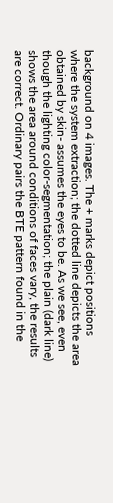background on 4 images. The + marks depict positions where the system extraction; the dotted line depicts the area obtained by skin- assumes the eyes to be. As we see, even though the lighting color-segmentation; the plain (dark line) shows the area around conditions of faces vary, the results are correct. Ordinary pairs the BTE pattern found in the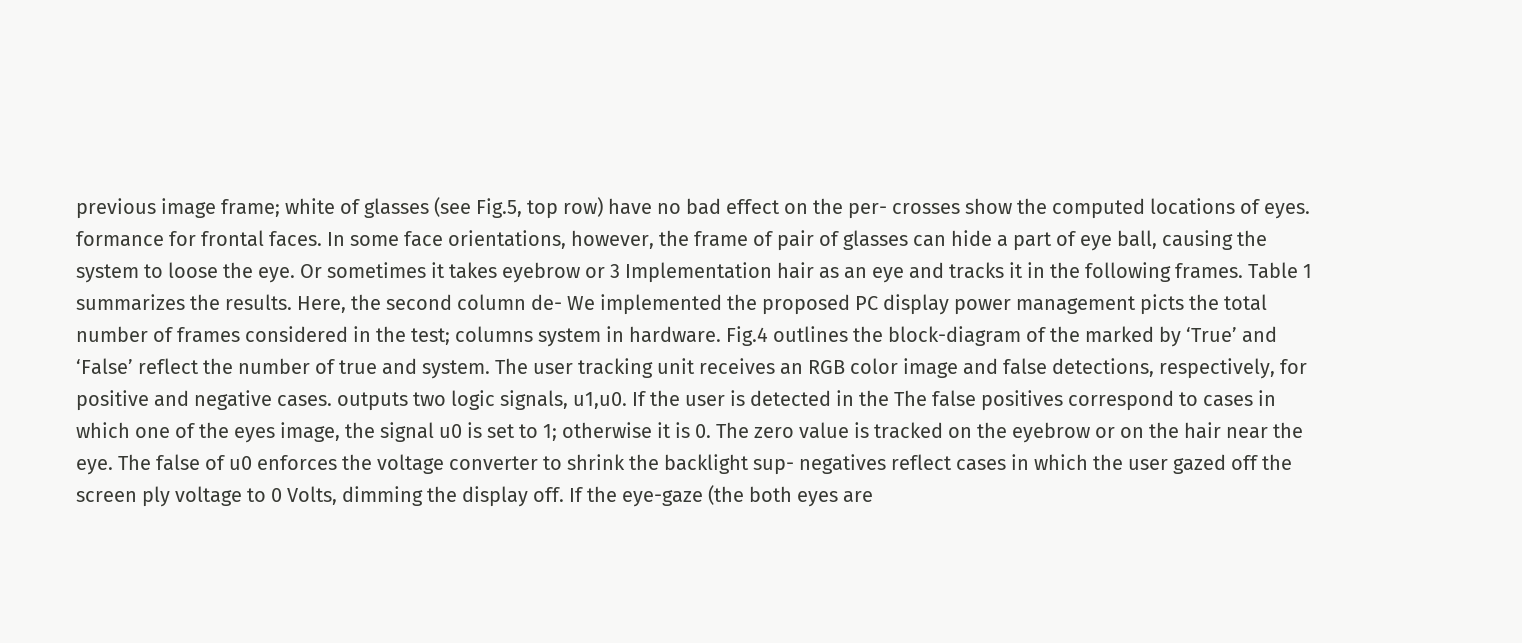previous image frame; white of glasses (see Fig.5, top row) have no bad effect on the per- crosses show the computed locations of eyes. formance for frontal faces. In some face orientations, however, the frame of pair of glasses can hide a part of eye ball, causing the system to loose the eye. Or sometimes it takes eyebrow or 3 Implementation hair as an eye and tracks it in the following frames. Table 1 summarizes the results. Here, the second column de- We implemented the proposed PC display power management picts the total number of frames considered in the test; columns system in hardware. Fig.4 outlines the block-diagram of the marked by ‘True’ and ‘False’ reflect the number of true and system. The user tracking unit receives an RGB color image and false detections, respectively, for positive and negative cases. outputs two logic signals, u1,u0. If the user is detected in the The false positives correspond to cases in which one of the eyes image, the signal u0 is set to 1; otherwise it is 0. The zero value is tracked on the eyebrow or on the hair near the eye. The false of u0 enforces the voltage converter to shrink the backlight sup- negatives reflect cases in which the user gazed off the screen ply voltage to 0 Volts, dimming the display off. If the eye-gaze (the both eyes are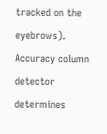tracked on the eyebrows). Accuracy column detector determines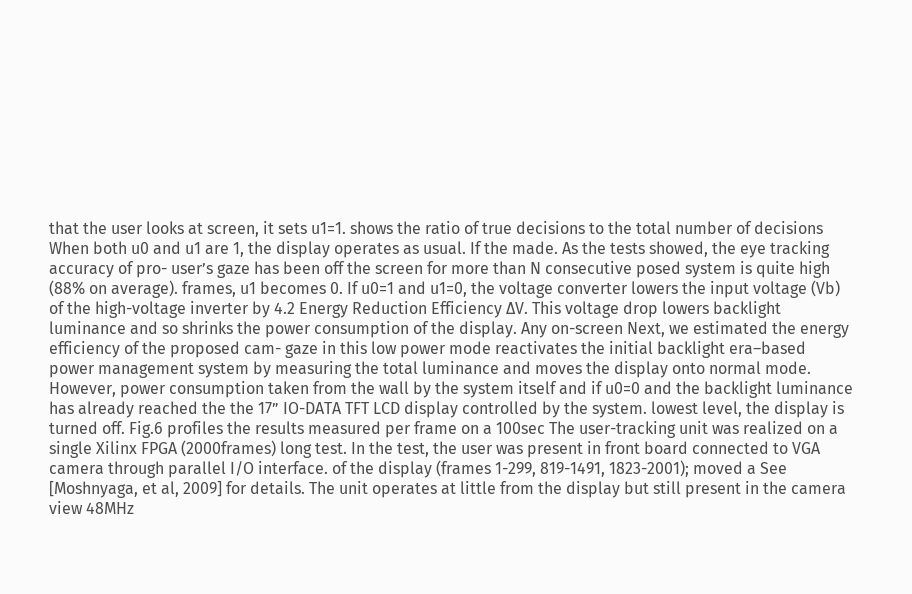that the user looks at screen, it sets u1=1. shows the ratio of true decisions to the total number of decisions When both u0 and u1 are 1, the display operates as usual. If the made. As the tests showed, the eye tracking accuracy of pro- user’s gaze has been off the screen for more than N consecutive posed system is quite high (88% on average). frames, u1 becomes 0. If u0=1 and u1=0, the voltage converter lowers the input voltage (Vb) of the high-voltage inverter by 4.2 Energy Reduction Efficiency ∆V. This voltage drop lowers backlight luminance and so shrinks the power consumption of the display. Any on-screen Next, we estimated the energy efficiency of the proposed cam- gaze in this low power mode reactivates the initial backlight era–based power management system by measuring the total luminance and moves the display onto normal mode. However, power consumption taken from the wall by the system itself and if u0=0 and the backlight luminance has already reached the the 17” IO-DATA TFT LCD display controlled by the system. lowest level, the display is turned off. Fig.6 profiles the results measured per frame on a 100sec The user-tracking unit was realized on a single Xilinx FPGA (2000frames) long test. In the test, the user was present in front board connected to VGA camera through parallel I/O interface. of the display (frames 1-299, 819-1491, 1823-2001); moved a See [Moshnyaga, et al, 2009] for details. The unit operates at little from the display but still present in the camera view 48MHz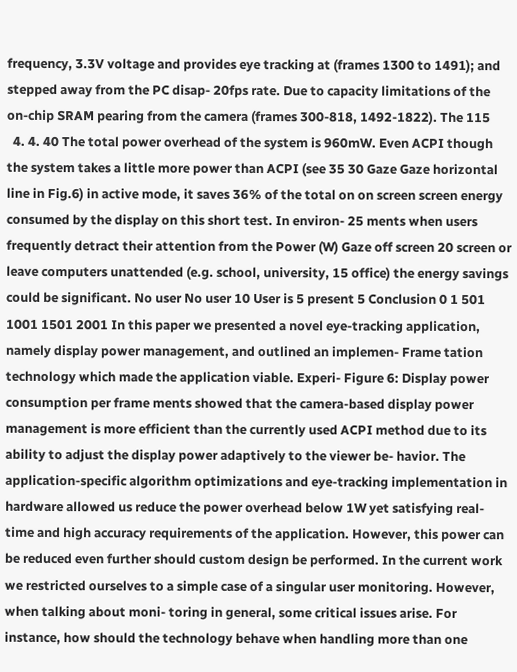frequency, 3.3V voltage and provides eye tracking at (frames 1300 to 1491); and stepped away from the PC disap- 20fps rate. Due to capacity limitations of the on-chip SRAM pearing from the camera (frames 300-818, 1492-1822). The 115
  4. 4. 40 The total power overhead of the system is 960mW. Even ACPI though the system takes a little more power than ACPI (see 35 30 Gaze Gaze horizontal line in Fig.6) in active mode, it saves 36% of the total on on screen screen energy consumed by the display on this short test. In environ- 25 ments when users frequently detract their attention from the Power (W) Gaze off screen 20 screen or leave computers unattended (e.g. school, university, 15 office) the energy savings could be significant. No user No user 10 User is 5 present 5 Conclusion 0 1 501 1001 1501 2001 In this paper we presented a novel eye-tracking application, namely display power management, and outlined an implemen- Frame tation technology which made the application viable. Experi- Figure 6: Display power consumption per frame ments showed that the camera-based display power management is more efficient than the currently used ACPI method due to its ability to adjust the display power adaptively to the viewer be- havior. The application-specific algorithm optimizations and eye-tracking implementation in hardware allowed us reduce the power overhead below 1W yet satisfying real-time and high accuracy requirements of the application. However, this power can be reduced even further should custom design be performed. In the current work we restricted ourselves to a simple case of a singular user monitoring. However, when talking about moni- toring in general, some critical issues arise. For instance, how should the technology behave when handling more than one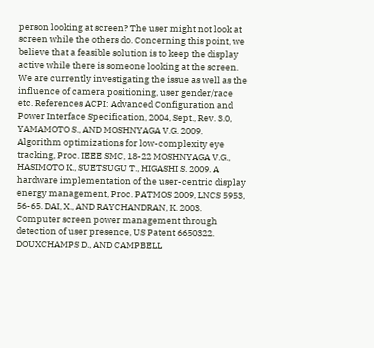person looking at screen? The user might not look at screen while the others do. Concerning this point, we believe that a feasible solution is to keep the display active while there is someone looking at the screen. We are currently investigating the issue as well as the influence of camera positioning, user gender/race etc. References ACPI: Advanced Configuration and Power Interface Specification, 2004, Sept., Rev. 3.0, YAMAMOTO S., AND MOSHNYAGA V.G. 2009. Algorithm optimizations for low-complexity eye tracking, Proc. IEEE SMC, 18-22 MOSHNYAGA V.G., HASIMOTO K., SUETSUGU T., HIGASHI S. 2009. A hardware implementation of the user-centric display energy management, Proc. PATMOS 2009, LNCS 5953, 56-65. DAI, X., AND RAYCHANDRAN, K. 2003. Computer screen power management through detection of user presence, US Patent 6650322. DOUXCHAMPS D., AND CAMPBELL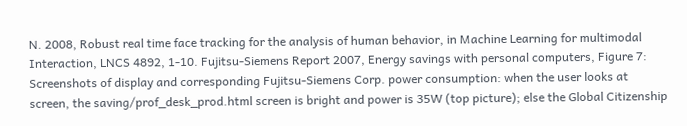N. 2008, Robust real time face tracking for the analysis of human behavior, in Machine Learning for multimodal Interaction, LNCS 4892, 1-10. Fujitsu-Siemens Report 2007, Energy savings with personal computers, Figure 7: Screenshots of display and corresponding Fujitsu-Siemens Corp. power consumption: when the user looks at screen, the saving/prof_desk_prod.html screen is bright and power is 35W (top picture); else the Global Citizenship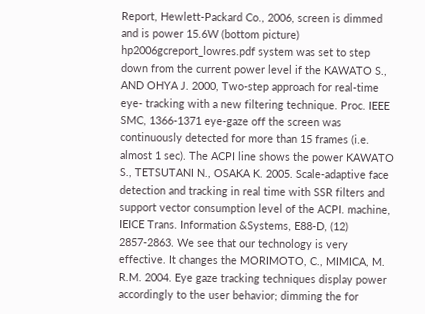Report, Hewlett-Packard Co., 2006, screen is dimmed and is power 15.6W (bottom picture) hp2006gcreport_lowres.pdf system was set to step down from the current power level if the KAWATO S., AND OHYA J. 2000, Two-step approach for real-time eye- tracking with a new filtering technique. Proc. IEEE SMC, 1366-1371 eye-gaze off the screen was continuously detected for more than 15 frames (i.e. almost 1 sec). The ACPI line shows the power KAWATO S., TETSUTANI N., OSAKA K. 2005. Scale-adaptive face detection and tracking in real time with SSR filters and support vector consumption level of the ACPI. machine, IEICE Trans. Information &Systems, E88-D, (12) 2857-2863. We see that our technology is very effective. It changes the MORIMOTO, C., MIMICA, M. R.M. 2004. Eye gaze tracking techniques display power accordingly to the user behavior; dimming the for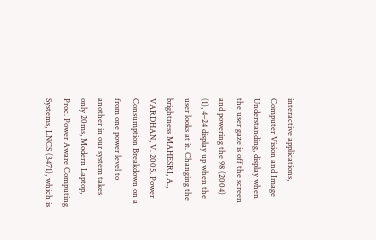interactive applications, Computer Vision and Image Understanding, display when the user gaze is off the screen and powering the 98 (2004) (1), 4–24 display up when the user looks at it. Changing the brightness MAHESRI, A., VARDHAN, V. 2005. Power Consumption Breakdown on a from one power level to another in our system takes only 20ms, Modern Laptop, Proc. Power Aware Computing Systems, LNCS (3471), which is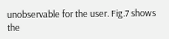unobservable for the user. Fig.7 shows the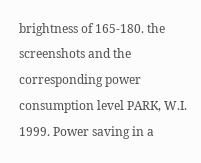brightness of 165-180. the screenshots and the corresponding power consumption level PARK, W.I. 1999. Power saving in a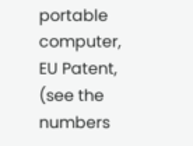portable computer, EU Patent, (see the numbers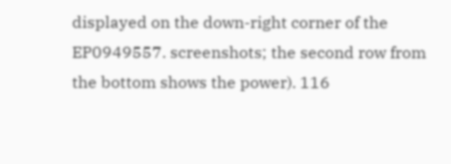displayed on the down-right corner of the EP0949557. screenshots; the second row from the bottom shows the power). 116